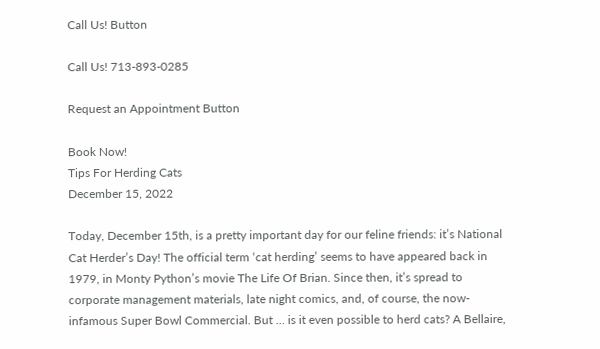Call Us! Button

Call Us! 713-893-0285

Request an Appointment Button

Book Now!
Tips For Herding Cats
December 15, 2022

Today, December 15th, is a pretty important day for our feline friends: it’s National Cat Herder’s Day! The official term ‘cat herding’ seems to have appeared back in 1979, in Monty Python’s movie The Life Of Brian. Since then, it’s spread to corporate management materials, late night comics, and, of course, the now-infamous Super Bowl Commercial. But … is it even possible to herd cats? A Bellaire,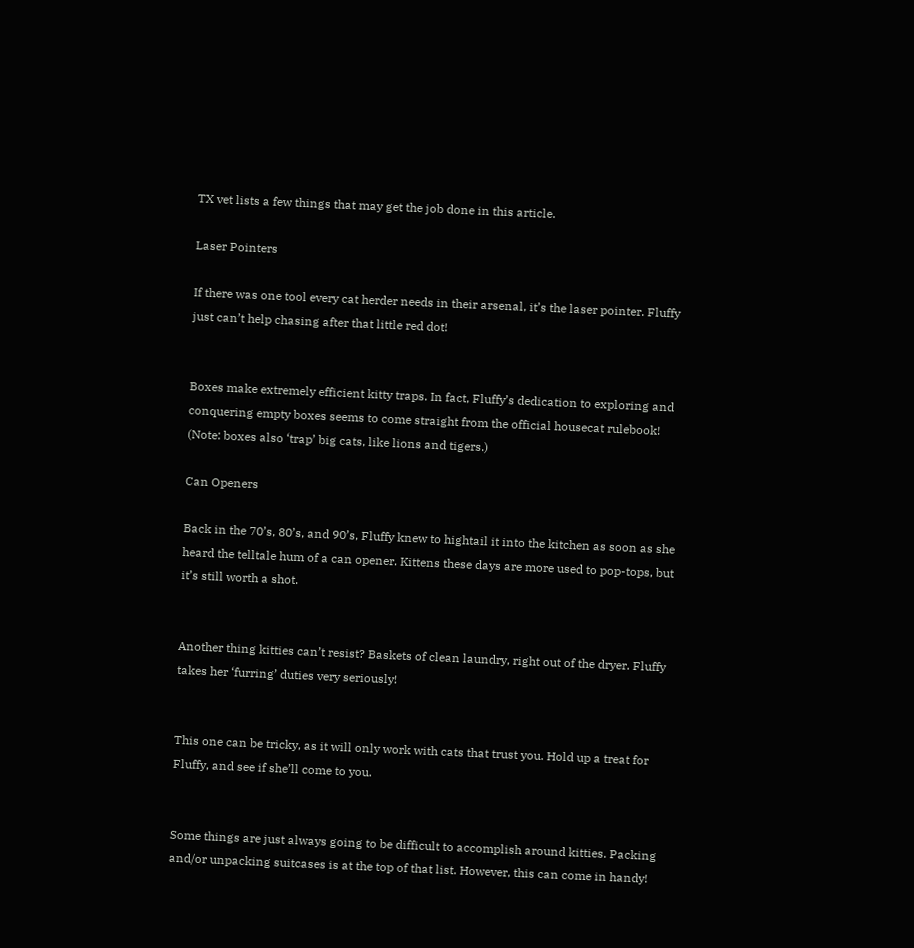TX vet lists a few things that may get the job done in this article.

Laser Pointers

If there was one tool every cat herder needs in their arsenal, it’s the laser pointer. Fluffy just can’t help chasing after that little red dot!


Boxes make extremely efficient kitty traps. In fact, Fluffy’s dedication to exploring and conquering empty boxes seems to come straight from the official housecat rulebook! (Note: boxes also ‘trap’ big cats, like lions and tigers.)

Can Openers

Back in the 70’s, 80’s, and 90’s, Fluffy knew to hightail it into the kitchen as soon as she heard the telltale hum of a can opener. Kittens these days are more used to pop-tops, but it’s still worth a shot.


Another thing kitties can’t resist? Baskets of clean laundry, right out of the dryer. Fluffy takes her ‘furring’ duties very seriously!


This one can be tricky, as it will only work with cats that trust you. Hold up a treat for Fluffy, and see if she’ll come to you.


Some things are just always going to be difficult to accomplish around kitties. Packing and/or unpacking suitcases is at the top of that list. However, this can come in handy!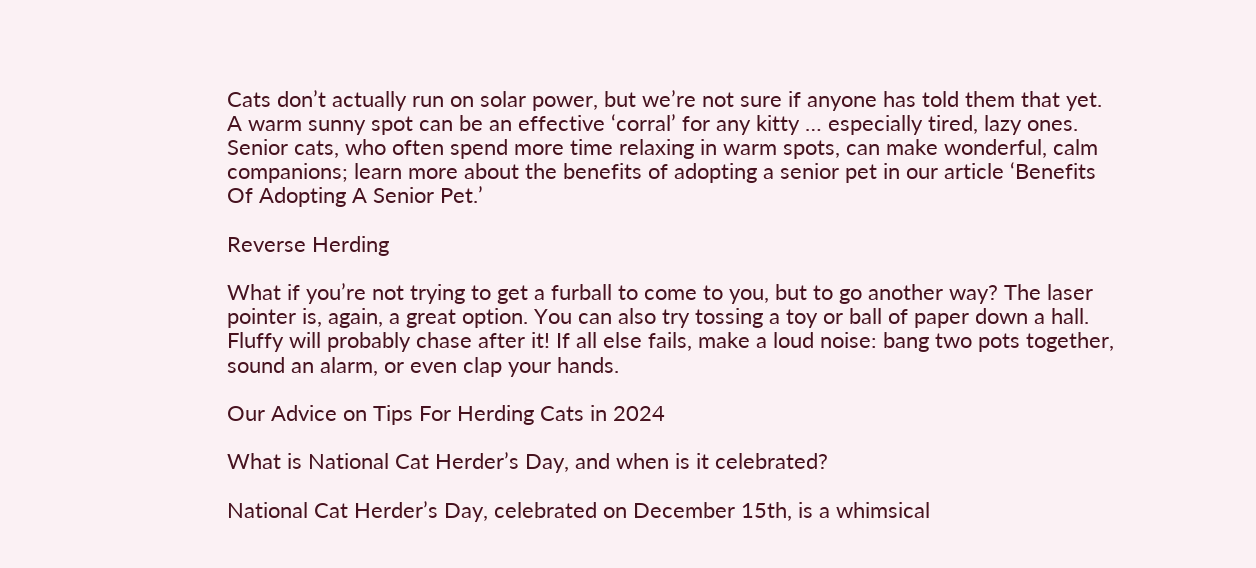Cats don’t actually run on solar power, but we’re not sure if anyone has told them that yet. A warm sunny spot can be an effective ‘corral’ for any kitty … especially tired, lazy ones. Senior cats, who often spend more time relaxing in warm spots, can make wonderful, calm companions; learn more about the benefits of adopting a senior pet in our article ‘Benefits Of Adopting A Senior Pet.’

Reverse Herding

What if you’re not trying to get a furball to come to you, but to go another way? The laser pointer is, again, a great option. You can also try tossing a toy or ball of paper down a hall. Fluffy will probably chase after it! If all else fails, make a loud noise: bang two pots together, sound an alarm, or even clap your hands.

Our Advice on Tips For Herding Cats in 2024

What is National Cat Herder’s Day, and when is it celebrated?

National Cat Herder’s Day, celebrated on December 15th, is a whimsical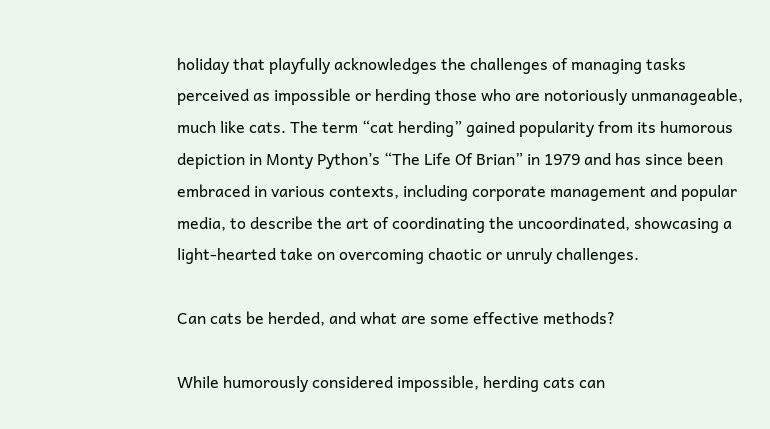holiday that playfully acknowledges the challenges of managing tasks perceived as impossible or herding those who are notoriously unmanageable, much like cats. The term “cat herding” gained popularity from its humorous depiction in Monty Python’s “The Life Of Brian” in 1979 and has since been embraced in various contexts, including corporate management and popular media, to describe the art of coordinating the uncoordinated, showcasing a light-hearted take on overcoming chaotic or unruly challenges.

Can cats be herded, and what are some effective methods?

While humorously considered impossible, herding cats can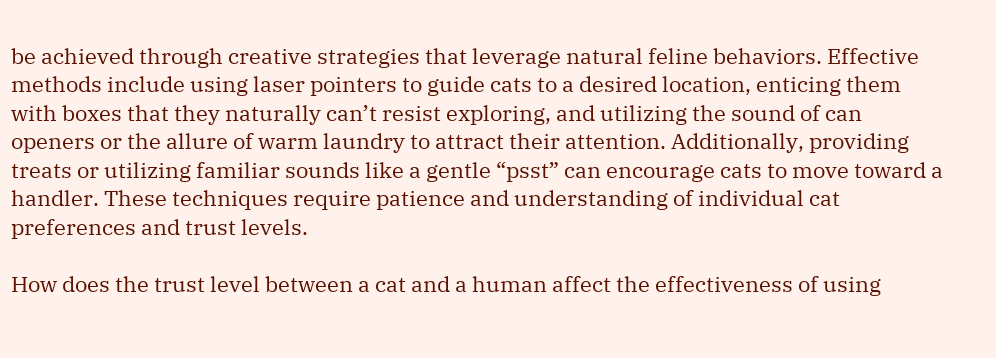be achieved through creative strategies that leverage natural feline behaviors. Effective methods include using laser pointers to guide cats to a desired location, enticing them with boxes that they naturally can’t resist exploring, and utilizing the sound of can openers or the allure of warm laundry to attract their attention. Additionally, providing treats or utilizing familiar sounds like a gentle “psst” can encourage cats to move toward a handler. These techniques require patience and understanding of individual cat preferences and trust levels.

How does the trust level between a cat and a human affect the effectiveness of using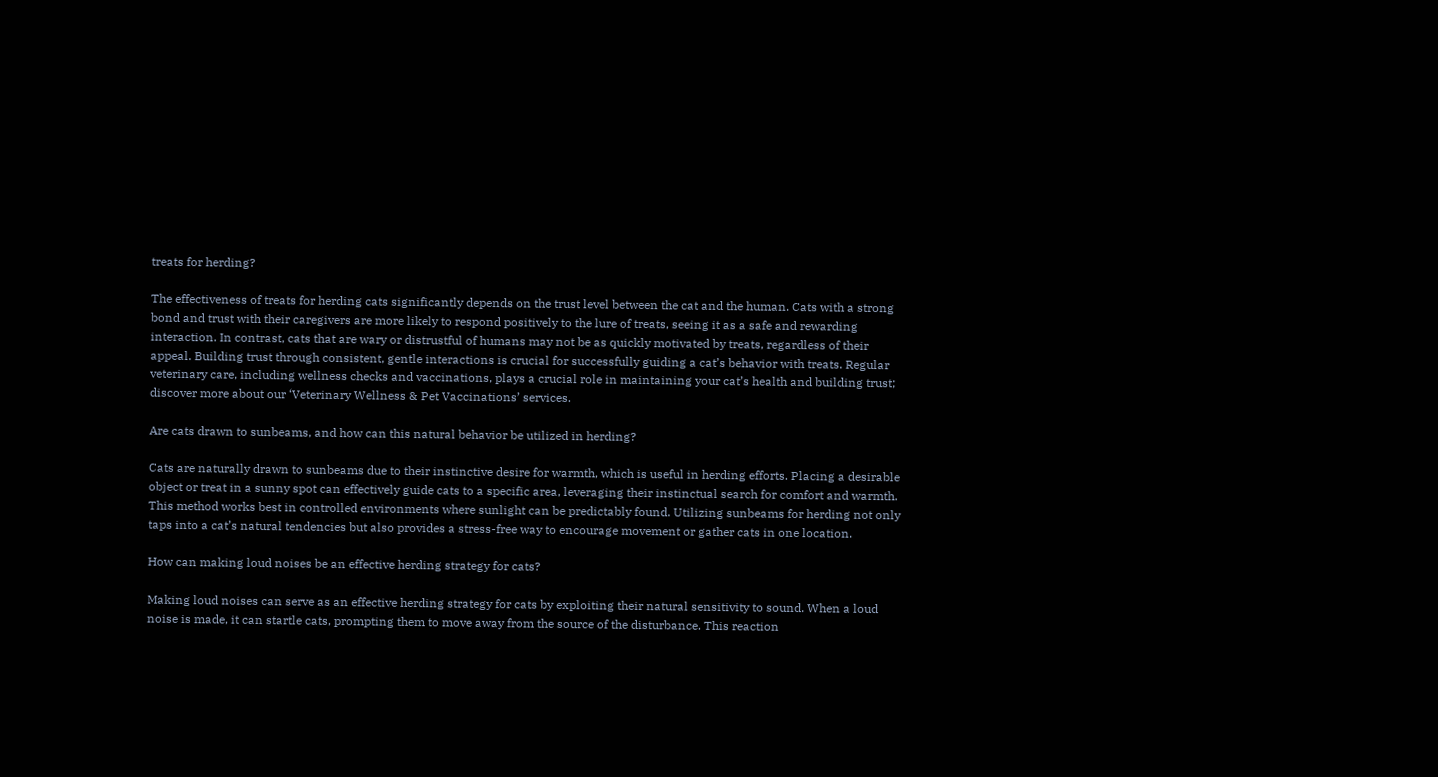treats for herding?

The effectiveness of treats for herding cats significantly depends on the trust level between the cat and the human. Cats with a strong bond and trust with their caregivers are more likely to respond positively to the lure of treats, seeing it as a safe and rewarding interaction. In contrast, cats that are wary or distrustful of humans may not be as quickly motivated by treats, regardless of their appeal. Building trust through consistent, gentle interactions is crucial for successfully guiding a cat’s behavior with treats. Regular veterinary care, including wellness checks and vaccinations, plays a crucial role in maintaining your cat’s health and building trust; discover more about our ‘Veterinary Wellness & Pet Vaccinations’ services.

Are cats drawn to sunbeams, and how can this natural behavior be utilized in herding?

Cats are naturally drawn to sunbeams due to their instinctive desire for warmth, which is useful in herding efforts. Placing a desirable object or treat in a sunny spot can effectively guide cats to a specific area, leveraging their instinctual search for comfort and warmth. This method works best in controlled environments where sunlight can be predictably found. Utilizing sunbeams for herding not only taps into a cat’s natural tendencies but also provides a stress-free way to encourage movement or gather cats in one location.

How can making loud noises be an effective herding strategy for cats?

Making loud noises can serve as an effective herding strategy for cats by exploiting their natural sensitivity to sound. When a loud noise is made, it can startle cats, prompting them to move away from the source of the disturbance. This reaction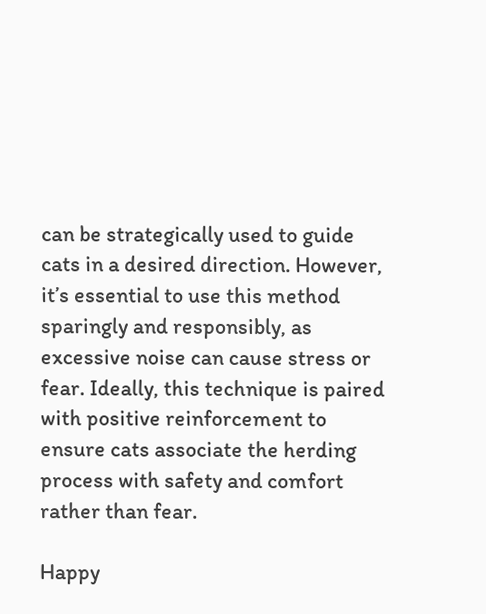can be strategically used to guide cats in a desired direction. However, it’s essential to use this method sparingly and responsibly, as excessive noise can cause stress or fear. Ideally, this technique is paired with positive reinforcement to ensure cats associate the herding process with safety and comfort rather than fear.

Happy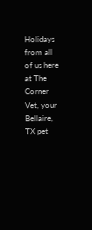Holidays from all of us here at The Corner Vet, your Bellaire, TX pet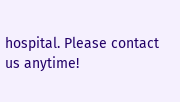hospital. Please contact us anytime!